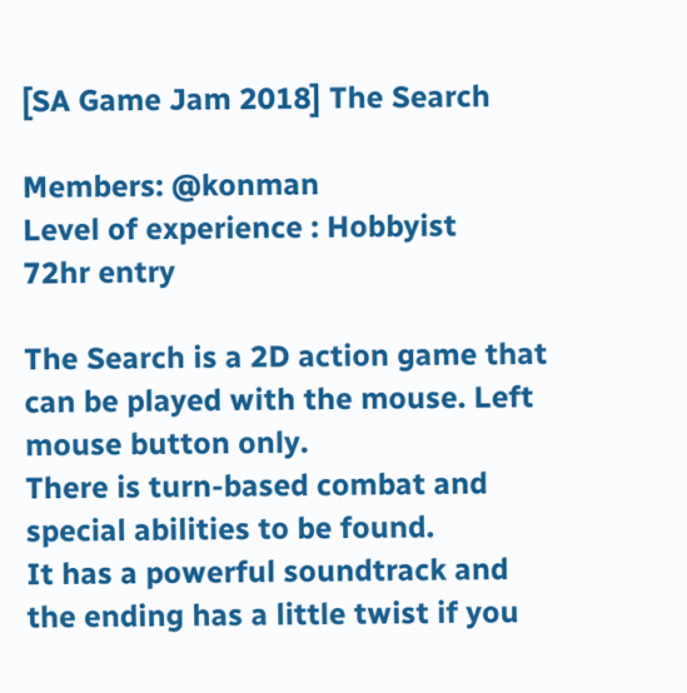[SA Game Jam 2018] The Search

Members: @konman
Level of experience : Hobbyist
72hr entry

The Search is a 2D action game that can be played with the mouse. Left mouse button only.
There is turn-based combat and special abilities to be found.
It has a powerful soundtrack and the ending has a little twist if you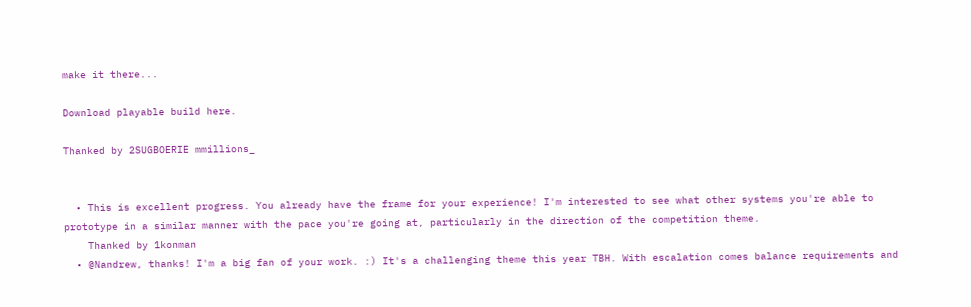make it there...

Download playable build here.

Thanked by 2SUGBOERIE mmillions_


  • This is excellent progress. You already have the frame for your experience! I'm interested to see what other systems you're able to prototype in a similar manner with the pace you're going at, particularly in the direction of the competition theme.
    Thanked by 1konman
  • @Nandrew, thanks! I'm a big fan of your work. :) It's a challenging theme this year TBH. With escalation comes balance requirements and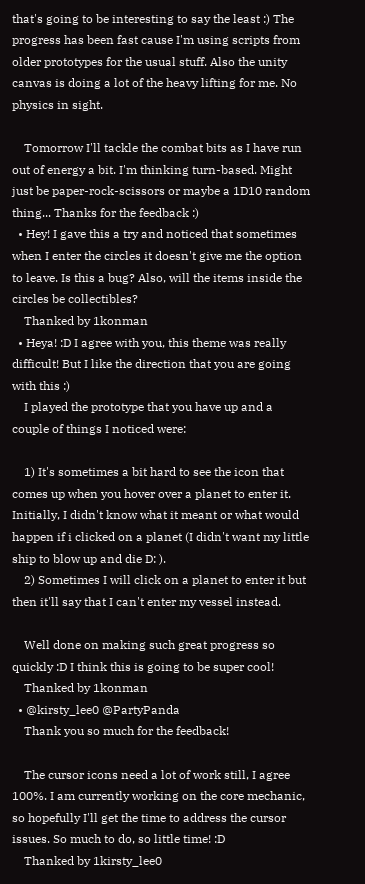that's going to be interesting to say the least :) The progress has been fast cause I'm using scripts from older prototypes for the usual stuff. Also the unity canvas is doing a lot of the heavy lifting for me. No physics in sight.

    Tomorrow I'll tackle the combat bits as I have run out of energy a bit. I'm thinking turn-based. Might just be paper-rock-scissors or maybe a 1D10 random thing... Thanks for the feedback :)
  • Hey! I gave this a try and noticed that sometimes when I enter the circles it doesn't give me the option to leave. Is this a bug? Also, will the items inside the circles be collectibles?
    Thanked by 1konman
  • Heya! :D I agree with you, this theme was really difficult! But I like the direction that you are going with this :)
    I played the prototype that you have up and a couple of things I noticed were:

    1) It's sometimes a bit hard to see the icon that comes up when you hover over a planet to enter it. Initially, I didn't know what it meant or what would happen if i clicked on a planet (I didn't want my little ship to blow up and die D: ).
    2) Sometimes I will click on a planet to enter it but then it'll say that I can't enter my vessel instead.

    Well done on making such great progress so quickly :D I think this is going to be super cool!
    Thanked by 1konman
  • @kirsty_lee0 @PartyPanda
    Thank you so much for the feedback!

    The cursor icons need a lot of work still, I agree 100%. I am currently working on the core mechanic, so hopefully I'll get the time to address the cursor issues. So much to do, so little time! :D
    Thanked by 1kirsty_lee0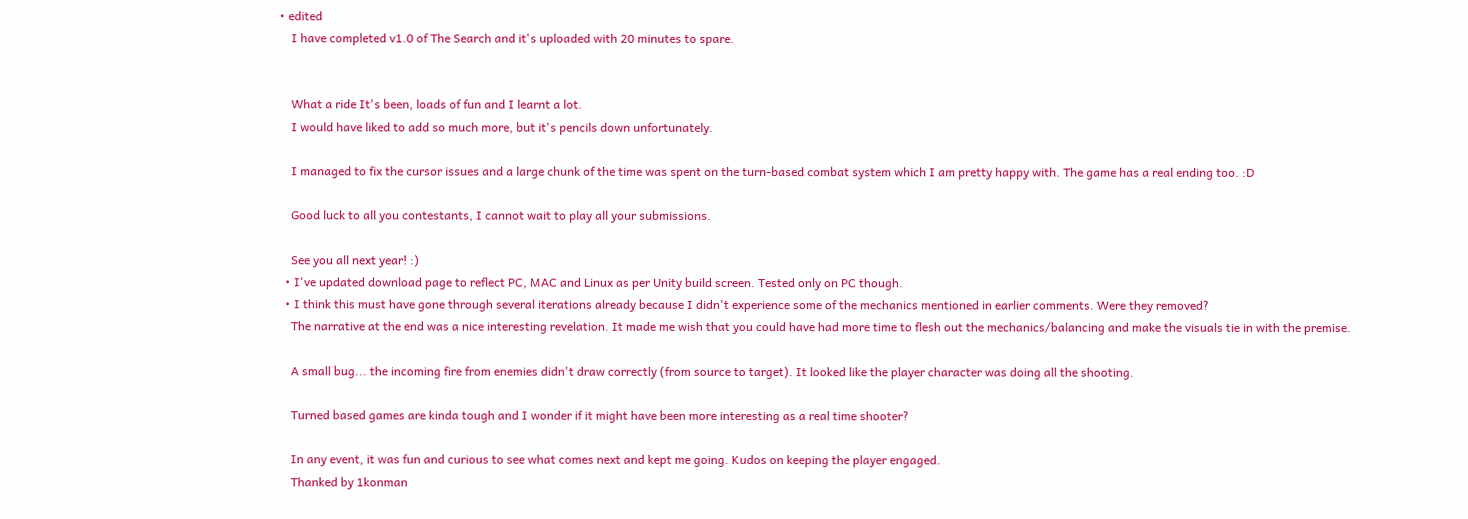• edited
    I have completed v1.0 of The Search and it's uploaded with 20 minutes to spare.


    What a ride It's been, loads of fun and I learnt a lot.
    I would have liked to add so much more, but it's pencils down unfortunately.

    I managed to fix the cursor issues and a large chunk of the time was spent on the turn-based combat system which I am pretty happy with. The game has a real ending too. :D

    Good luck to all you contestants, I cannot wait to play all your submissions.

    See you all next year! :)
  • I've updated download page to reflect PC, MAC and Linux as per Unity build screen. Tested only on PC though.
  • I think this must have gone through several iterations already because I didn't experience some of the mechanics mentioned in earlier comments. Were they removed?
    The narrative at the end was a nice interesting revelation. It made me wish that you could have had more time to flesh out the mechanics/balancing and make the visuals tie in with the premise.

    A small bug... the incoming fire from enemies didn't draw correctly (from source to target). It looked like the player character was doing all the shooting.

    Turned based games are kinda tough and I wonder if it might have been more interesting as a real time shooter?

    In any event, it was fun and curious to see what comes next and kept me going. Kudos on keeping the player engaged.
    Thanked by 1konman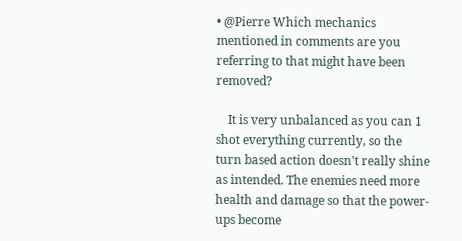• @Pierre Which mechanics mentioned in comments are you referring to that might have been removed?

    It is very unbalanced as you can 1 shot everything currently, so the turn based action doesn't really shine as intended. The enemies need more health and damage so that the power-ups become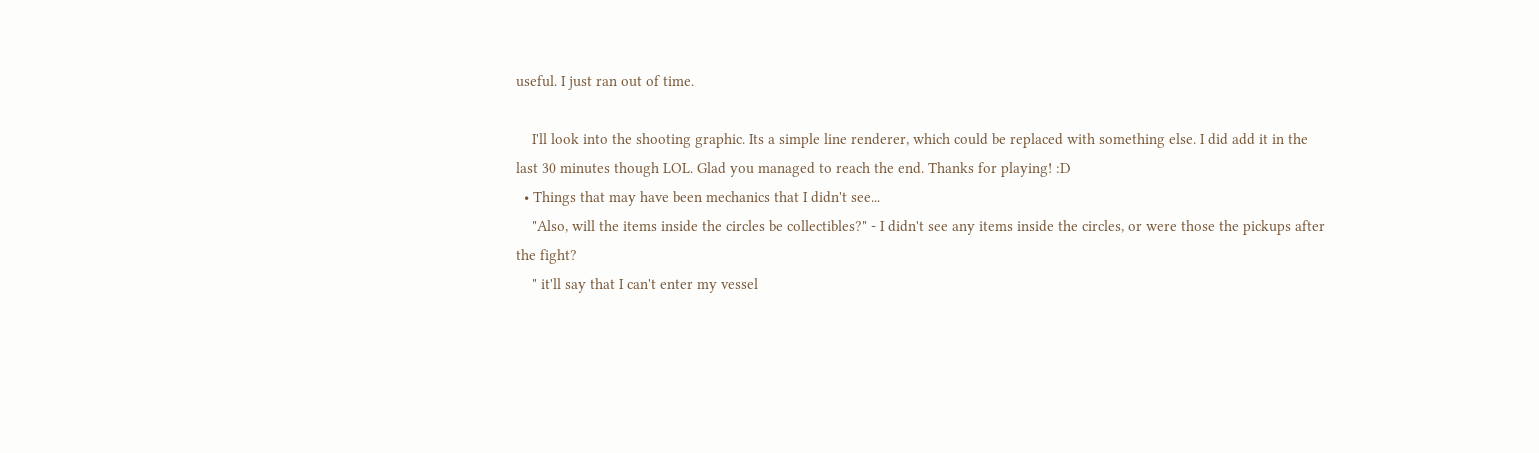useful. I just ran out of time.

    I'll look into the shooting graphic. Its a simple line renderer, which could be replaced with something else. I did add it in the last 30 minutes though LOL. Glad you managed to reach the end. Thanks for playing! :D
  • Things that may have been mechanics that I didn't see...
    "Also, will the items inside the circles be collectibles?" - I didn't see any items inside the circles, or were those the pickups after the fight?
    " it'll say that I can't enter my vessel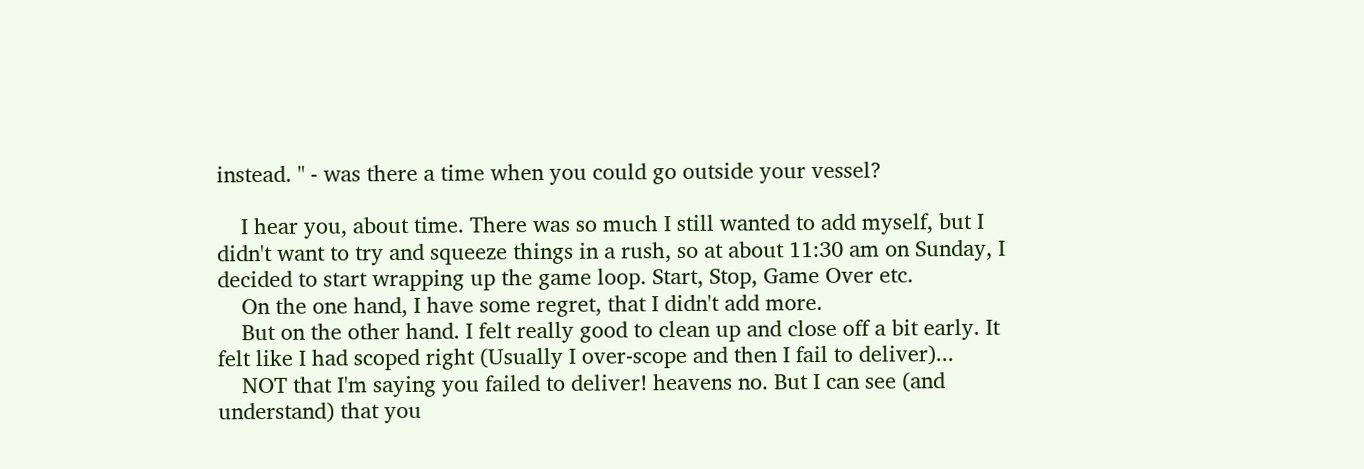instead. " - was there a time when you could go outside your vessel?

    I hear you, about time. There was so much I still wanted to add myself, but I didn't want to try and squeeze things in a rush, so at about 11:30 am on Sunday, I decided to start wrapping up the game loop. Start, Stop, Game Over etc.
    On the one hand, I have some regret, that I didn't add more.
    But on the other hand. I felt really good to clean up and close off a bit early. It felt like I had scoped right (Usually I over-scope and then I fail to deliver)...
    NOT that I'm saying you failed to deliver! heavens no. But I can see (and understand) that you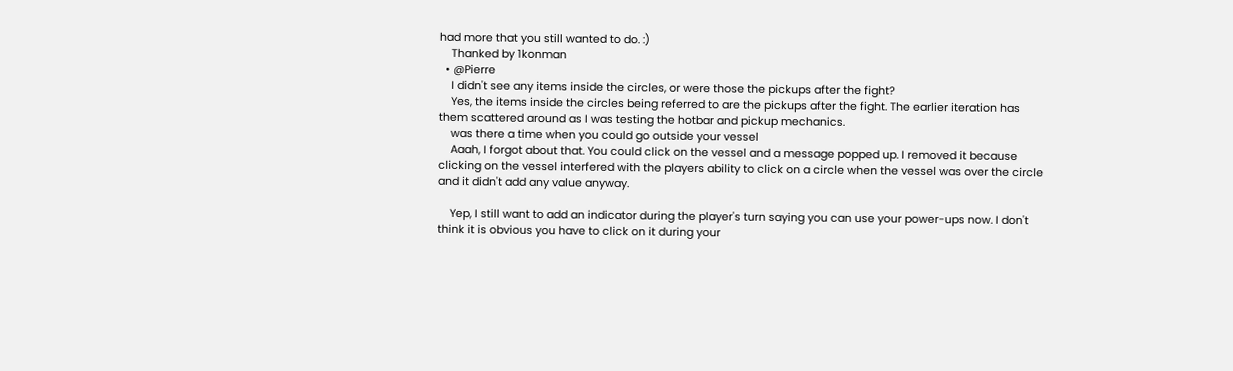had more that you still wanted to do. :)
    Thanked by 1konman
  • @Pierre
    I didn't see any items inside the circles, or were those the pickups after the fight?
    Yes, the items inside the circles being referred to are the pickups after the fight. The earlier iteration has them scattered around as I was testing the hotbar and pickup mechanics.
    was there a time when you could go outside your vessel
    Aaah, I forgot about that. You could click on the vessel and a message popped up. I removed it because clicking on the vessel interfered with the players ability to click on a circle when the vessel was over the circle and it didn't add any value anyway.

    Yep, I still want to add an indicator during the player's turn saying you can use your power-ups now. I don't think it is obvious you have to click on it during your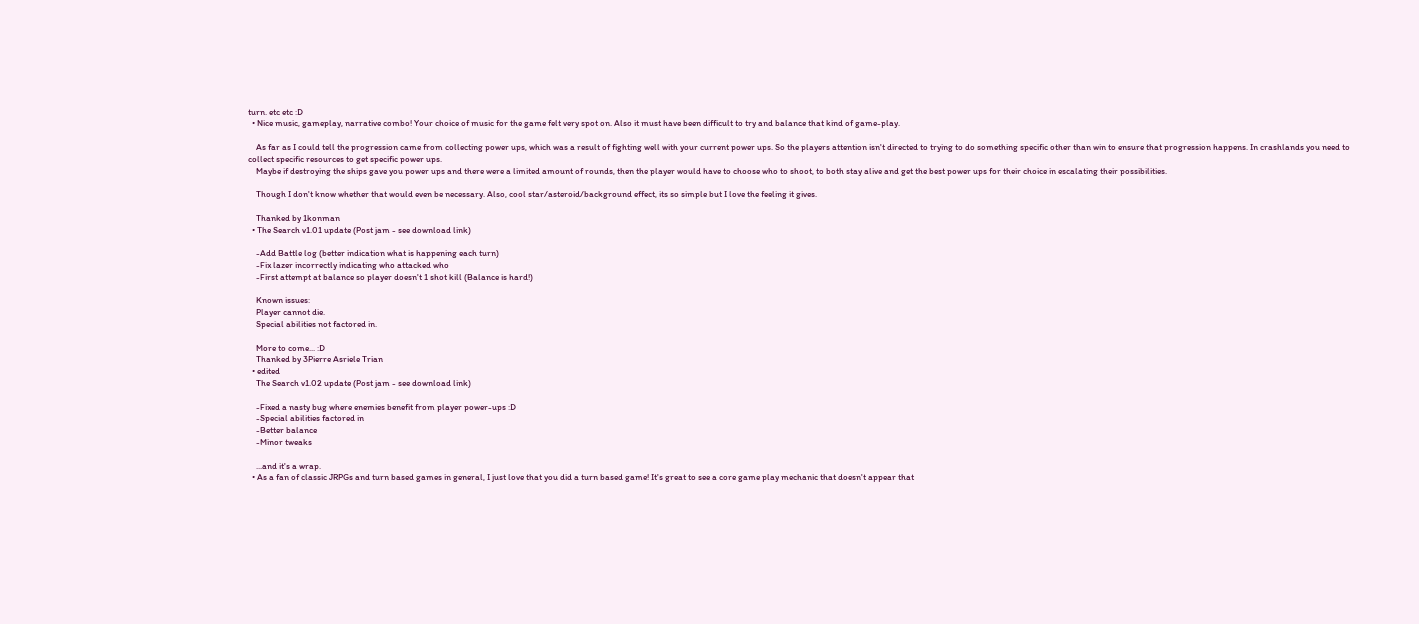turn. etc etc :D
  • Nice music, gameplay, narrative combo! Your choice of music for the game felt very spot on. Also it must have been difficult to try and balance that kind of game-play.

    As far as I could tell the progression came from collecting power ups, which was a result of fighting well with your current power ups. So the players attention isn't directed to trying to do something specific other than win to ensure that progression happens. In crashlands you need to collect specific resources to get specific power ups.
    Maybe if destroying the ships gave you power ups and there were a limited amount of rounds, then the player would have to choose who to shoot, to both stay alive and get the best power ups for their choice in escalating their possibilities.

    Though I don't know whether that would even be necessary. Also, cool star/asteroid/background effect, its so simple but I love the feeling it gives.

    Thanked by 1konman
  • The Search v1.01 update (Post jam - see download link)

    -Add Battle log (better indication what is happening each turn)
    -Fix lazer incorrectly indicating who attacked who
    -First attempt at balance so player doesn't 1 shot kill (Balance is hard!)

    Known issues:
    Player cannot die.
    Special abilities not factored in.

    More to come... :D
    Thanked by 3Pierre Asriele Trian
  • edited
    The Search v1.02 update (Post jam - see download link)

    -Fixed a nasty bug where enemies benefit from player power-ups :D
    -Special abilities factored in
    -Better balance
    -Minor tweaks

    ...and it's a wrap.
  • As a fan of classic JRPGs and turn based games in general, I just love that you did a turn based game! It's great to see a core game play mechanic that doesn't appear that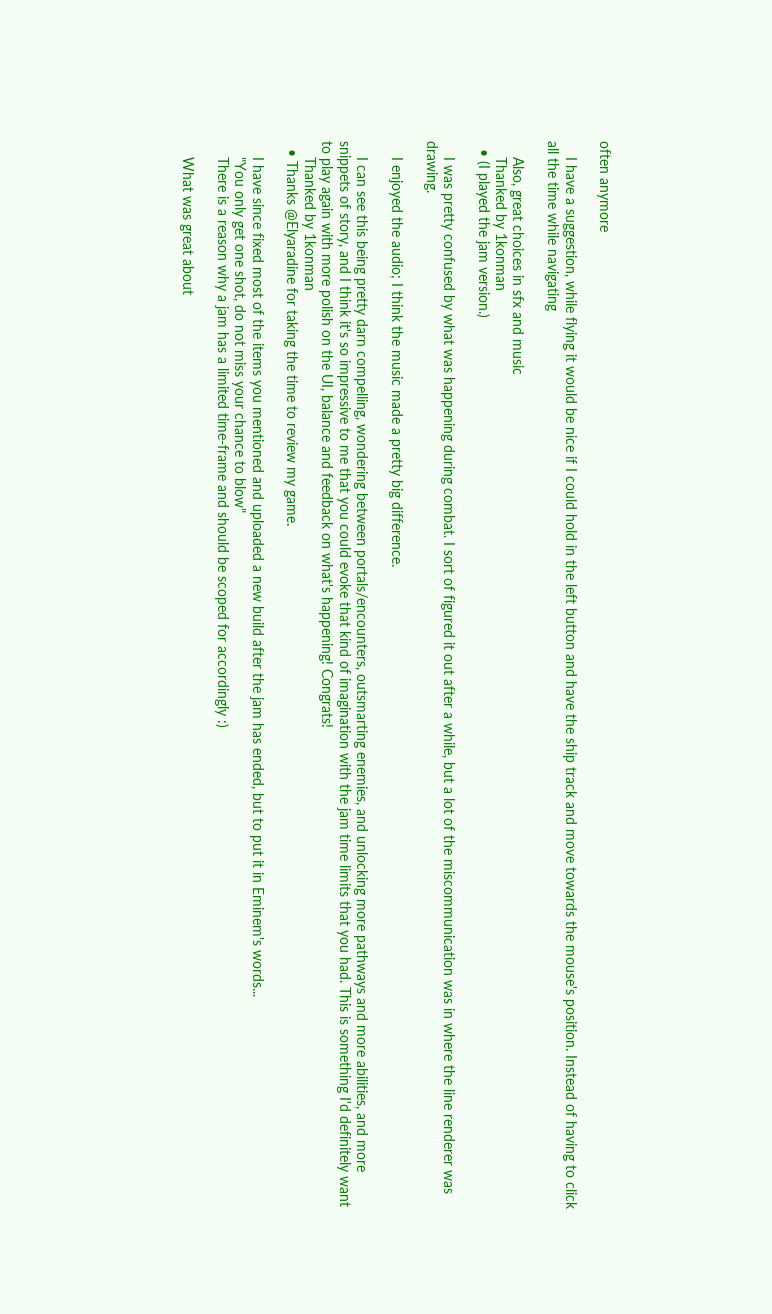often anymore

    I have a suggestion, while flying it would be nice if I could hold in the left button and have the ship track and move towards the mouse's position. Instead of having to click all the time while navigating

    Also, great choices in sfx and music
    Thanked by 1konman
  • (I played the jam version.)

    I was pretty confused by what was happening during combat. I sort of figured it out after a while, but a lot of the miscommunication was in where the line renderer was drawing.

    I enjoyed the audio; I think the music made a pretty big difference.

    I can see this being pretty darn compelling, wondering between portals/encounters, outsmarting enemies, and unlocking more pathways and more abilities, and more snippets of story, and I think it's so impressive to me that you could evoke that kind of imagination with the jam time limits that you had. This is something I'd definitely want to play again with more polish on the UI, balance and feedback on what's happening! Congrats!
    Thanked by 1konman
  • Thanks @Elyaradine for taking the time to review my game.

    I have since fixed most of the items you mentioned and uploaded a new build after the jam has ended, but to put it in Eminem's words...
    "You only get one shot, do not miss your chance to blow"
    There is a reason why a jam has a limited time-frame and should be scoped for accordingly :)

    What was great about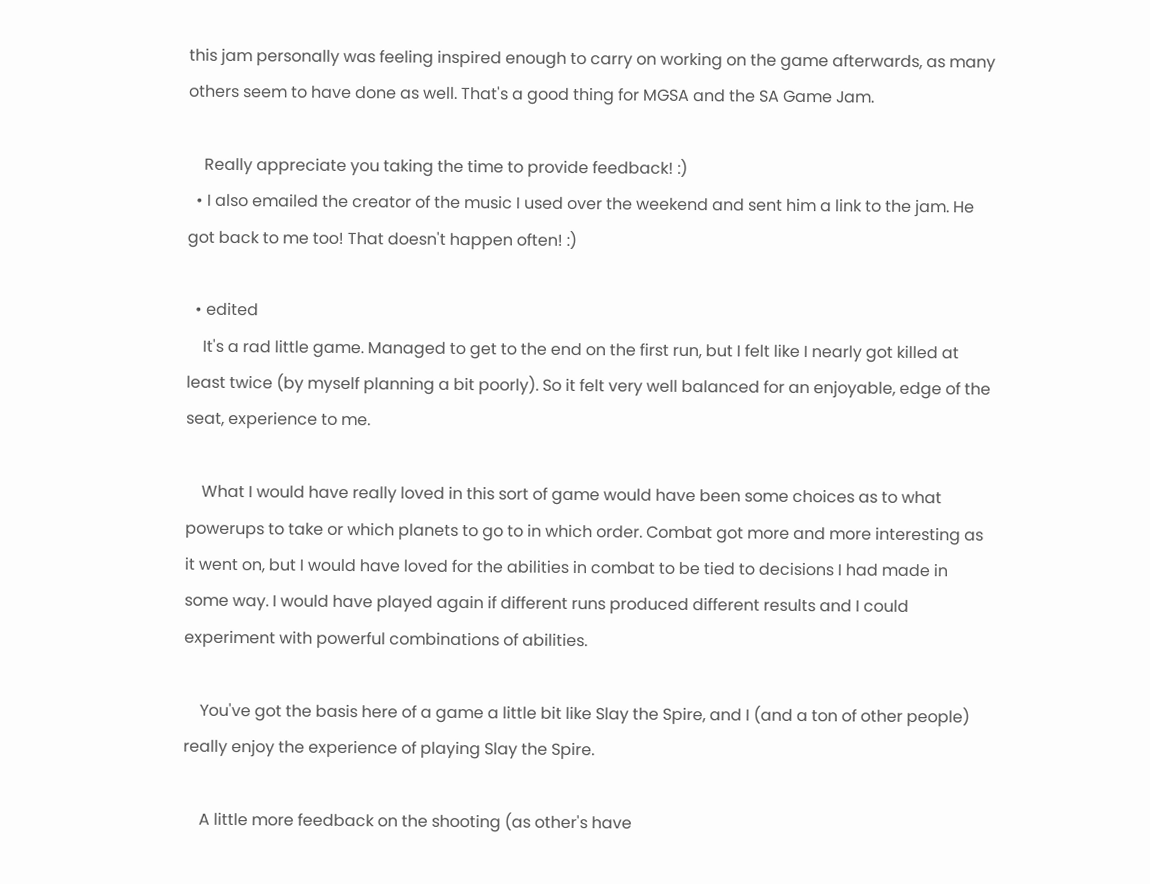this jam personally was feeling inspired enough to carry on working on the game afterwards, as many others seem to have done as well. That's a good thing for MGSA and the SA Game Jam.

    Really appreciate you taking the time to provide feedback! :)
  • I also emailed the creator of the music I used over the weekend and sent him a link to the jam. He got back to me too! That doesn't happen often! :)

  • edited
    It's a rad little game. Managed to get to the end on the first run, but I felt like I nearly got killed at least twice (by myself planning a bit poorly). So it felt very well balanced for an enjoyable, edge of the seat, experience to me.

    What I would have really loved in this sort of game would have been some choices as to what powerups to take or which planets to go to in which order. Combat got more and more interesting as it went on, but I would have loved for the abilities in combat to be tied to decisions I had made in some way. I would have played again if different runs produced different results and I could experiment with powerful combinations of abilities.

    You've got the basis here of a game a little bit like Slay the Spire, and I (and a ton of other people) really enjoy the experience of playing Slay the Spire.

    A little more feedback on the shooting (as other's have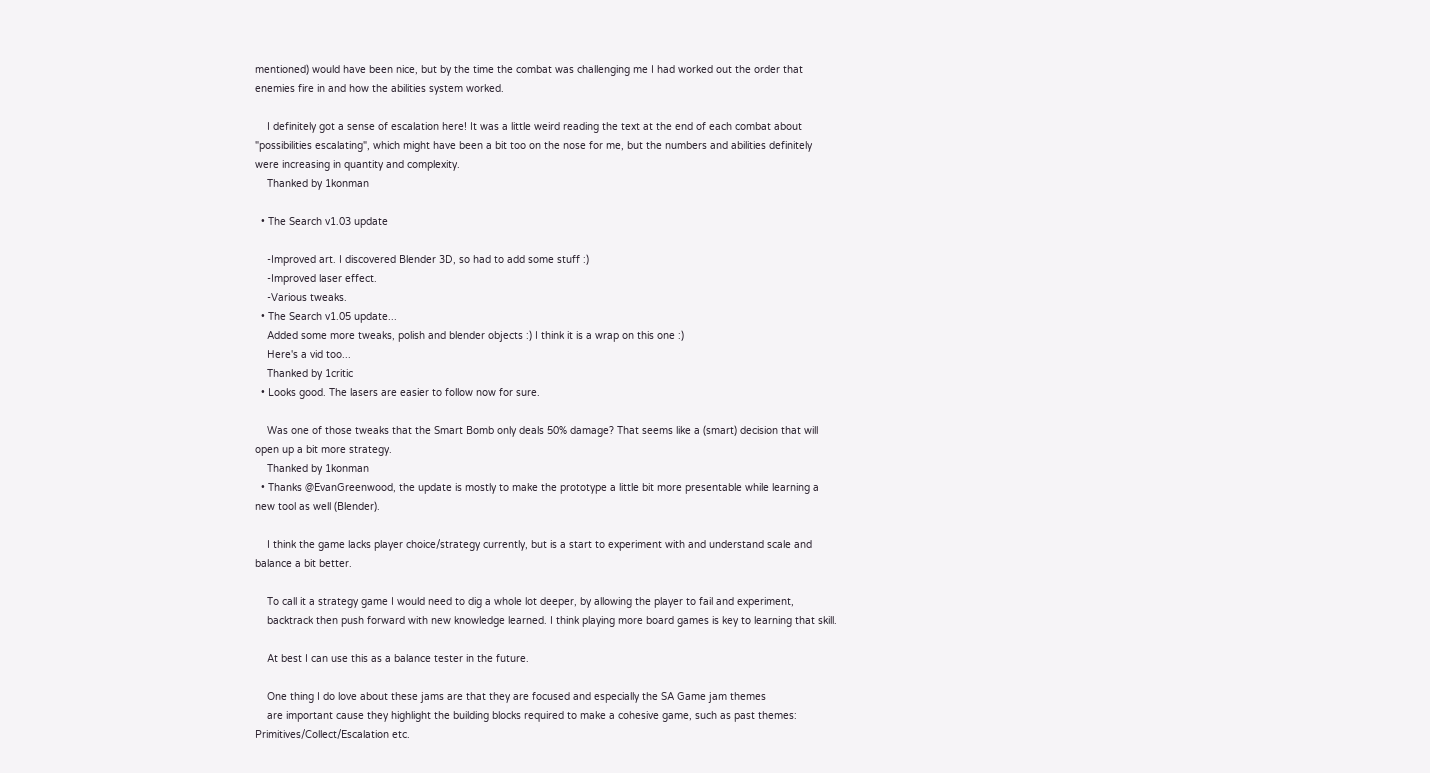mentioned) would have been nice, but by the time the combat was challenging me I had worked out the order that enemies fire in and how the abilities system worked.

    I definitely got a sense of escalation here! It was a little weird reading the text at the end of each combat about "possibilities escalating", which might have been a bit too on the nose for me, but the numbers and abilities definitely were increasing in quantity and complexity.
    Thanked by 1konman

  • The Search v1.03 update

    -Improved art. I discovered Blender 3D, so had to add some stuff :)
    -Improved laser effect.
    -Various tweaks.
  • The Search v1.05 update...
    Added some more tweaks, polish and blender objects :) I think it is a wrap on this one :)
    Here's a vid too...
    Thanked by 1critic
  • Looks good. The lasers are easier to follow now for sure.

    Was one of those tweaks that the Smart Bomb only deals 50% damage? That seems like a (smart) decision that will open up a bit more strategy.
    Thanked by 1konman
  • Thanks @EvanGreenwood, the update is mostly to make the prototype a little bit more presentable while learning a new tool as well (Blender).

    I think the game lacks player choice/strategy currently, but is a start to experiment with and understand scale and balance a bit better.

    To call it a strategy game I would need to dig a whole lot deeper, by allowing the player to fail and experiment,
    backtrack then push forward with new knowledge learned. I think playing more board games is key to learning that skill.

    At best I can use this as a balance tester in the future.

    One thing I do love about these jams are that they are focused and especially the SA Game jam themes
    are important cause they highlight the building blocks required to make a cohesive game, such as past themes: Primitives/Collect/Escalation etc.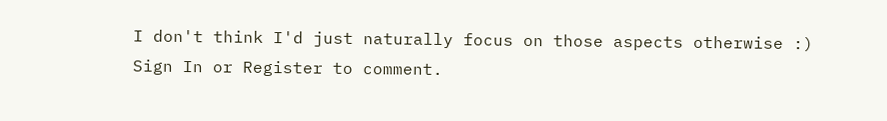I don't think I'd just naturally focus on those aspects otherwise :)
Sign In or Register to comment.